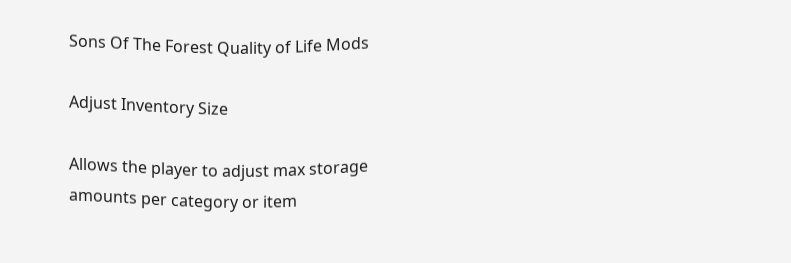Sons Of The Forest Quality of Life Mods

Adjust Inventory Size

Allows the player to adjust max storage amounts per category or item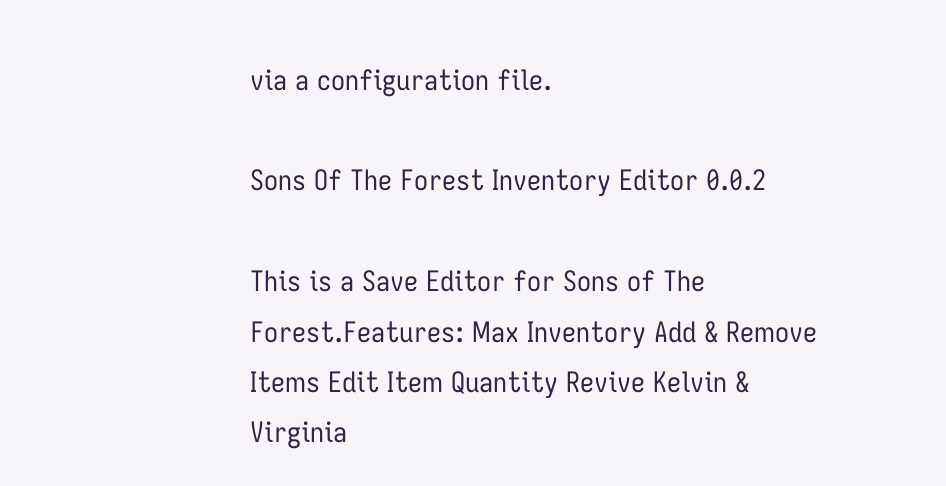via a configuration file.

Sons Of The Forest Inventory Editor 0.0.2

This is a Save Editor for Sons of The Forest.Features: Max Inventory Add & Remove Items Edit Item Quantity Revive Kelvin & Virginia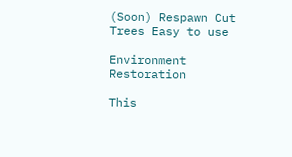(Soon) Respawn Cut Trees Easy to use

Environment Restoration

This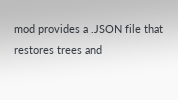mod provides a .JSON file that restores trees and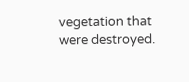vegetation that were destroyed.